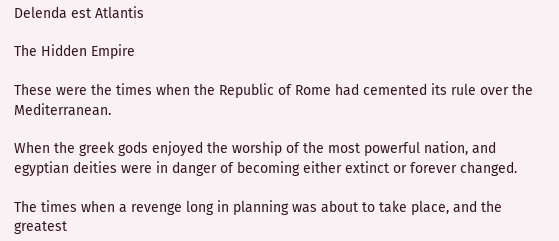Delenda est Atlantis

The Hidden Empire

These were the times when the Republic of Rome had cemented its rule over the Mediterranean.

When the greek gods enjoyed the worship of the most powerful nation, and egyptian deities were in danger of becoming either extinct or forever changed.

The times when a revenge long in planning was about to take place, and the greatest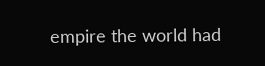empire the world had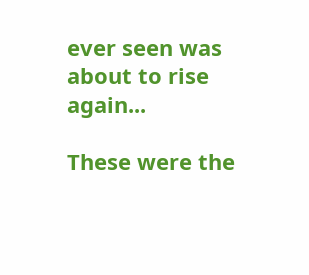ever seen was about to rise again...

These were the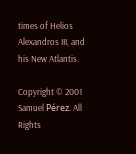times of Helios Alexandros III, and his New Atlantis.

Copyright © 2001 Samuel Pérez. All Rights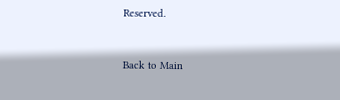Reserved.



Back to Main